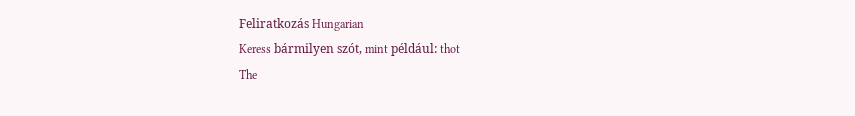Feliratkozás Hungarian
Keress bármilyen szót, mint például: thot
The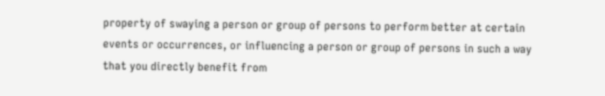property of swaying a person or group of persons to perform better at certain events or occurrences, or influencing a person or group of persons in such a way that you directly benefit from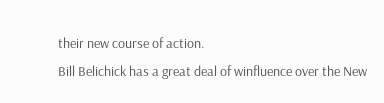their new course of action.
Bill Belichick has a great deal of winfluence over the New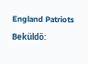England Patriots
Beküldő: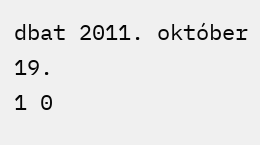dbat 2011. október 19.
1 0